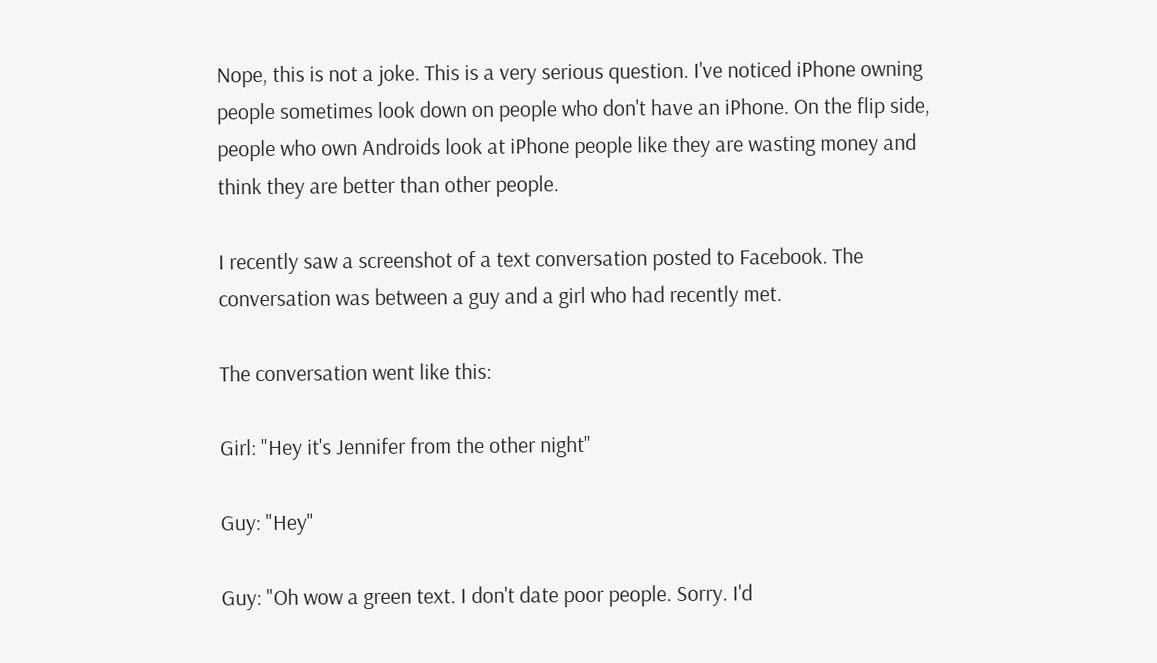Nope, this is not a joke. This is a very serious question. I've noticed iPhone owning people sometimes look down on people who don't have an iPhone. On the flip side, people who own Androids look at iPhone people like they are wasting money and think they are better than other people.

I recently saw a screenshot of a text conversation posted to Facebook. The conversation was between a guy and a girl who had recently met.

The conversation went like this:

Girl: "Hey it's Jennifer from the other night"

Guy: "Hey"

Guy: "Oh wow a green text. I don't date poor people. Sorry. I'd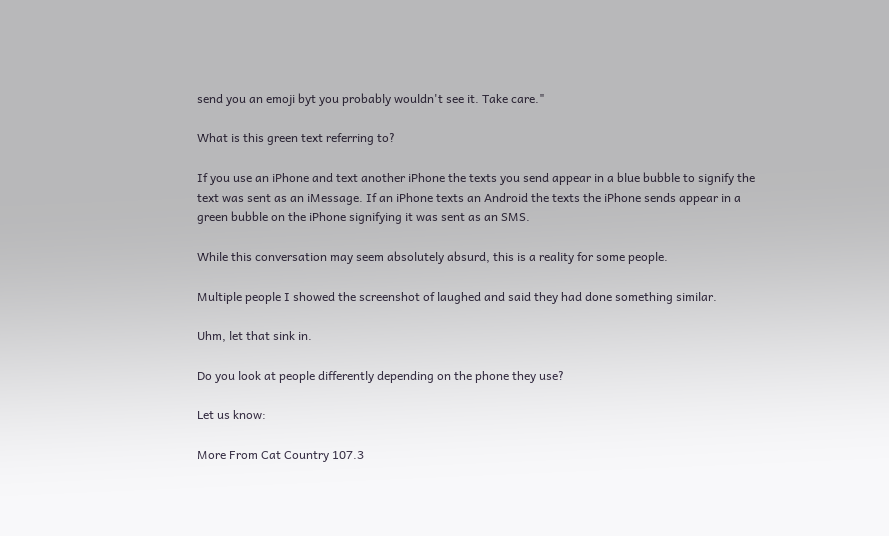send you an emoji byt you probably wouldn't see it. Take care."

What is this green text referring to?

If you use an iPhone and text another iPhone the texts you send appear in a blue bubble to signify the text was sent as an iMessage. If an iPhone texts an Android the texts the iPhone sends appear in a green bubble on the iPhone signifying it was sent as an SMS.

While this conversation may seem absolutely absurd, this is a reality for some people.

Multiple people I showed the screenshot of laughed and said they had done something similar.

Uhm, let that sink in.

Do you look at people differently depending on the phone they use?

Let us know:

More From Cat Country 107.3